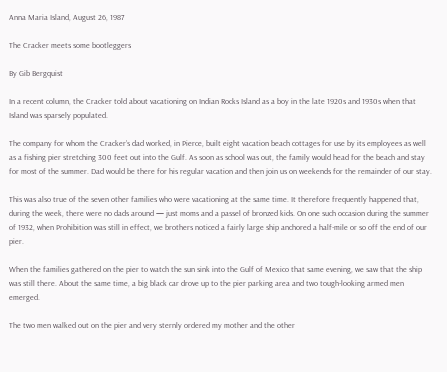Anna Maria Island, August 26, 1987

The Cracker meets some bootleggers

By Gib Bergquist

In a recent column, the Cracker told about vacationing on Indian Rocks Island as a boy in the late 1920s and 1930s when that Island was sparsely populated.

The company for whom the Cracker’s dad worked, in Pierce, built eight vacation beach cottages for use by its employees as well as a fishing pier stretching 300 feet out into the Gulf. As soon as school was out, the family would head for the beach and stay for most of the summer. Dad would be there for his regular vacation and then join us on weekends for the remainder of our stay.

This was also true of the seven other families who were vacationing at the same time. It therefore frequently happened that, during the week, there were no dads around — just moms and a passel of bronzed kids. On one such occasion during the summer of 1932, when Prohibition was still in effect, we brothers noticed a fairly large ship anchored a half-mile or so off the end of our pier.

When the families gathered on the pier to watch the sun sink into the Gulf of Mexico that same evening, we saw that the ship was still there. About the same time, a big black car drove up to the pier parking area and two tough-looking armed men emerged.

The two men walked out on the pier and very sternly ordered my mother and the other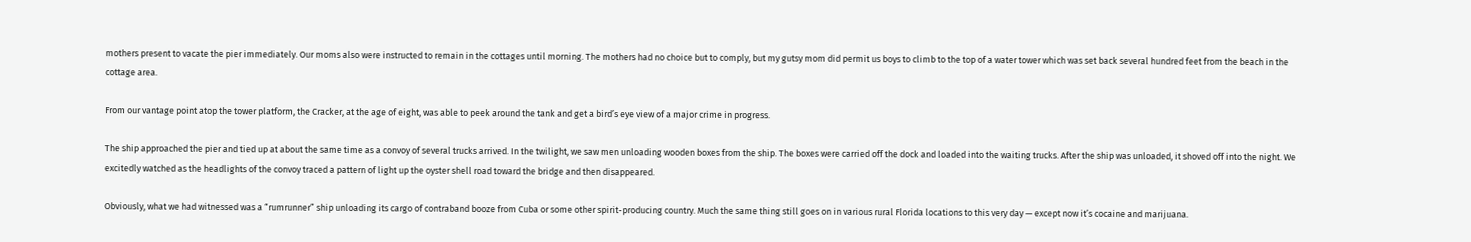mothers present to vacate the pier immediately. Our moms also were instructed to remain in the cottages until morning. The mothers had no choice but to comply, but my gutsy mom did permit us boys to climb to the top of a water tower which was set back several hundred feet from the beach in the cottage area.

From our vantage point atop the tower platform, the Cracker, at the age of eight, was able to peek around the tank and get a bird’s eye view of a major crime in progress.

The ship approached the pier and tied up at about the same time as a convoy of several trucks arrived. In the twilight, we saw men unloading wooden boxes from the ship. The boxes were carried off the dock and loaded into the waiting trucks. After the ship was unloaded, it shoved off into the night. We excitedly watched as the headlights of the convoy traced a pattern of light up the oyster shell road toward the bridge and then disappeared.

Obviously, what we had witnessed was a “rumrunner” ship unloading its cargo of contraband booze from Cuba or some other spirit-producing country. Much the same thing still goes on in various rural Florida locations to this very day — except now it’s cocaine and marijuana.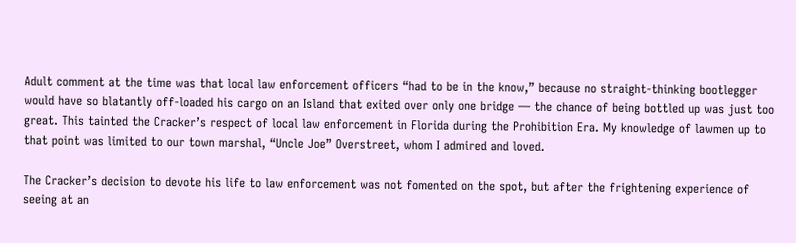Adult comment at the time was that local law enforcement officers “had to be in the know,” because no straight-thinking bootlegger would have so blatantly off-loaded his cargo on an Island that exited over only one bridge — the chance of being bottled up was just too great. This tainted the Cracker’s respect of local law enforcement in Florida during the Prohibition Era. My knowledge of lawmen up to that point was limited to our town marshal, “Uncle Joe” Overstreet, whom I admired and loved.

The Cracker’s decision to devote his life to law enforcement was not fomented on the spot, but after the frightening experience of seeing at an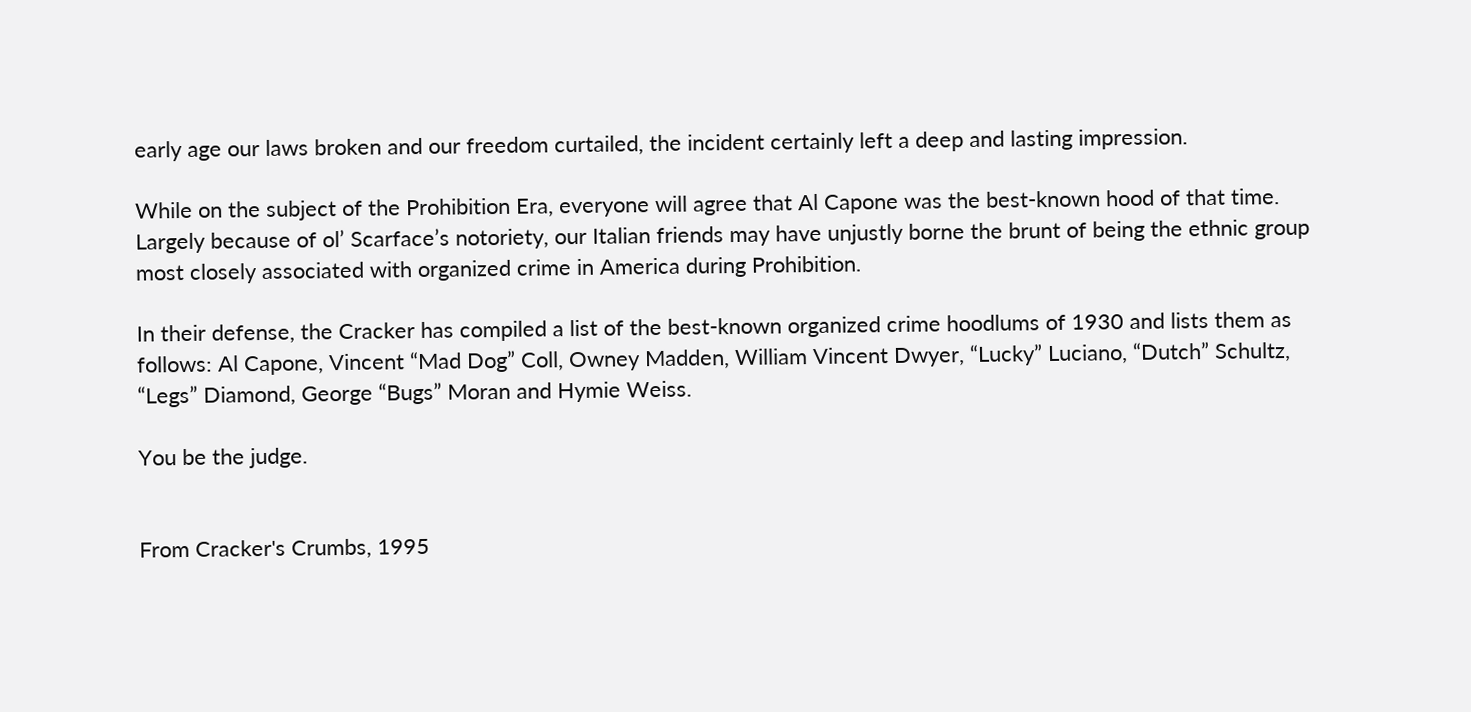early age our laws broken and our freedom curtailed, the incident certainly left a deep and lasting impression.

While on the subject of the Prohibition Era, everyone will agree that Al Capone was the best-known hood of that time. Largely because of ol’ Scarface’s notoriety, our Italian friends may have unjustly borne the brunt of being the ethnic group most closely associated with organized crime in America during Prohibition.

In their defense, the Cracker has compiled a list of the best-known organized crime hoodlums of 1930 and lists them as follows: Al Capone, Vincent “Mad Dog” Coll, Owney Madden, William Vincent Dwyer, “Lucky” Luciano, “Dutch” Schultz, “Legs” Diamond, George “Bugs” Moran and Hymie Weiss.

You be the judge.


From Cracker's Crumbs, 1995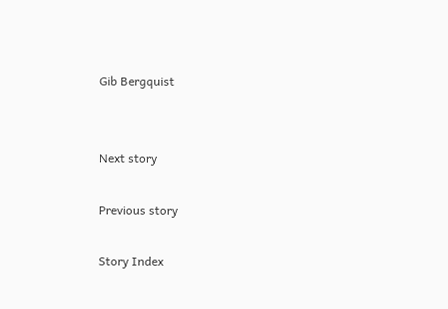Gib Bergquist


Next story

Previous story

Story Index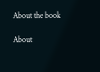About the book

About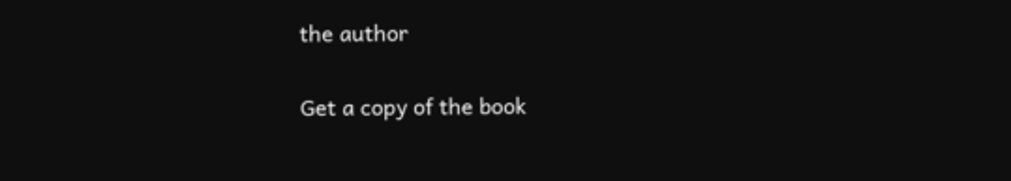the author

Get a copy of the book